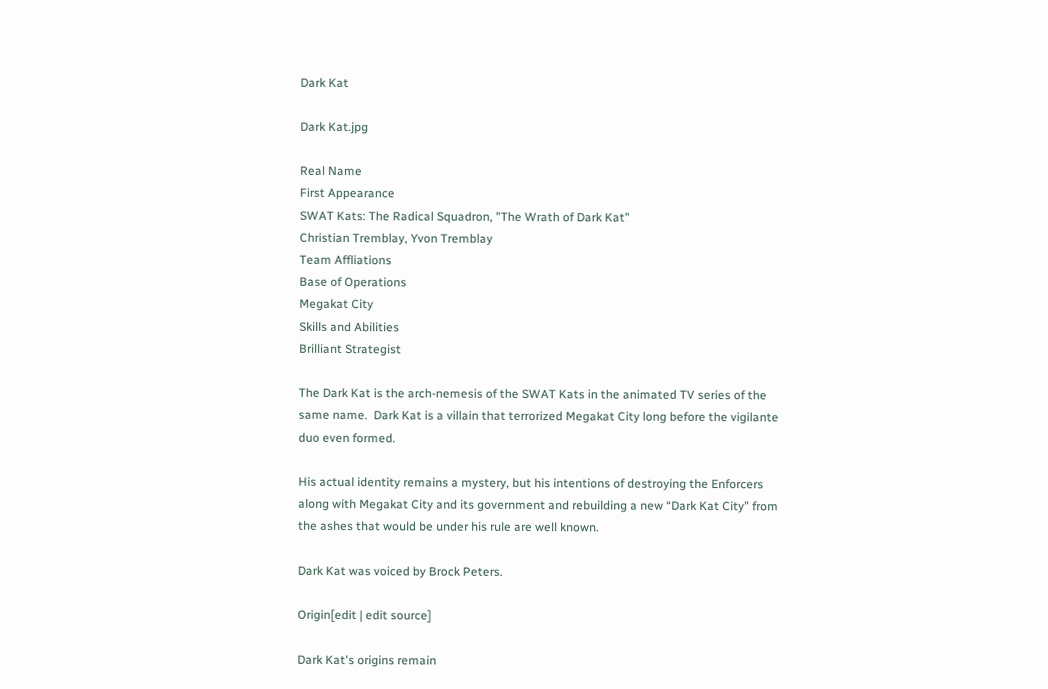Dark Kat

Dark Kat.jpg

Real Name
First Appearance
SWAT Kats: The Radical Squadron, "The Wrath of Dark Kat"
Christian Tremblay, Yvon Tremblay
Team Affliations
Base of Operations
Megakat City
Skills and Abilities
Brilliant Strategist

The Dark Kat is the arch-nemesis of the SWAT Kats in the animated TV series of the same name.  Dark Kat is a villain that terrorized Megakat City long before the vigilante duo even formed.

His actual identity remains a mystery, but his intentions of destroying the Enforcers along with Megakat City and its government and rebuilding a new “Dark Kat City” from the ashes that would be under his rule are well known.

Dark Kat was voiced by Brock Peters.

Origin[edit | edit source]

Dark Kat's origins remain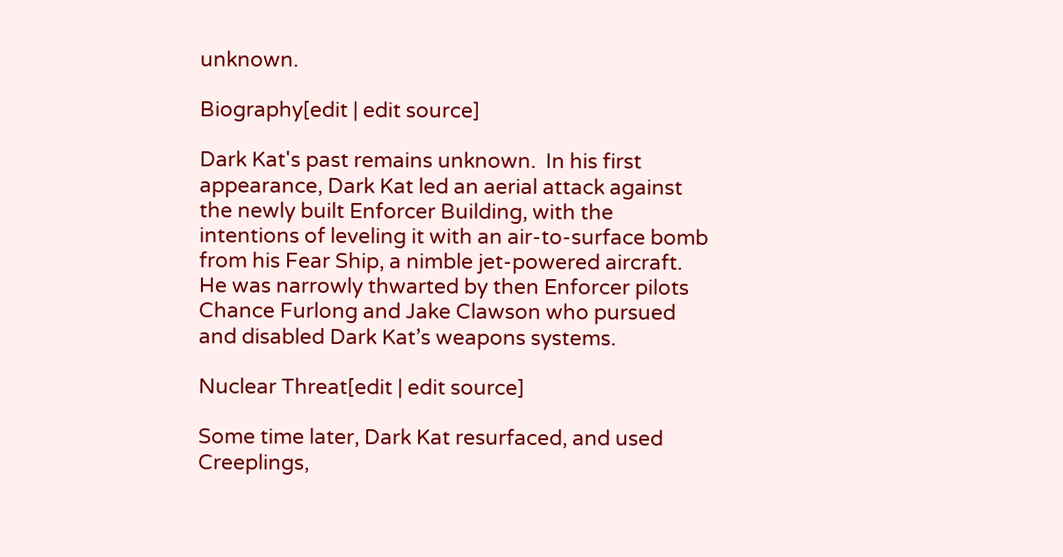unknown.

Biography[edit | edit source]

Dark Kat's past remains unknown.  In his first appearance, Dark Kat led an aerial attack against the newly built Enforcer Building, with the intentions of leveling it with an air-to-surface bomb from his Fear Ship, a nimble jet-powered aircraft. He was narrowly thwarted by then Enforcer pilots Chance Furlong and Jake Clawson who pursued and disabled Dark Kat’s weapons systems.

Nuclear Threat[edit | edit source]

Some time later, Dark Kat resurfaced, and used Creeplings,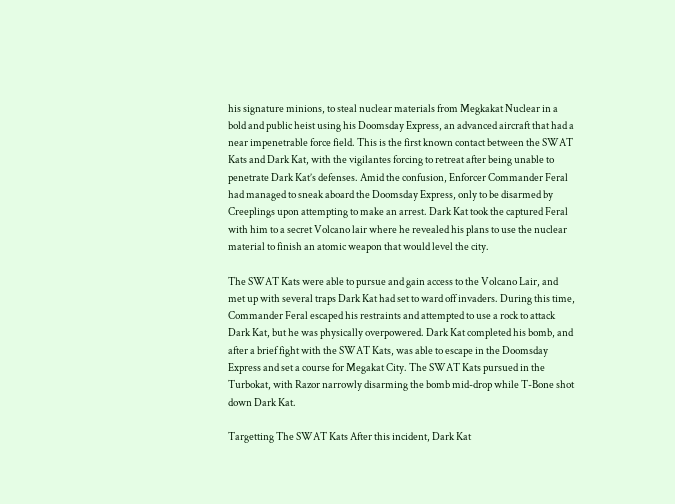his signature minions, to steal nuclear materials from Megkakat Nuclear in a bold and public heist using his Doomsday Express, an advanced aircraft that had a near impenetrable force field. This is the first known contact between the SWAT Kats and Dark Kat, with the vigilantes forcing to retreat after being unable to penetrate Dark Kat’s defenses. Amid the confusion, Enforcer Commander Feral had managed to sneak aboard the Doomsday Express, only to be disarmed by Creeplings upon attempting to make an arrest. Dark Kat took the captured Feral with him to a secret Volcano lair where he revealed his plans to use the nuclear material to finish an atomic weapon that would level the city.

The SWAT Kats were able to pursue and gain access to the Volcano Lair, and met up with several traps Dark Kat had set to ward off invaders. During this time, Commander Feral escaped his restraints and attempted to use a rock to attack Dark Kat, but he was physically overpowered. Dark Kat completed his bomb, and after a brief fight with the SWAT Kats, was able to escape in the Doomsday Express and set a course for Megakat City. The SWAT Kats pursued in the Turbokat, with Razor narrowly disarming the bomb mid-drop while T-Bone shot down Dark Kat.

Targetting The SWAT Kats After this incident, Dark Kat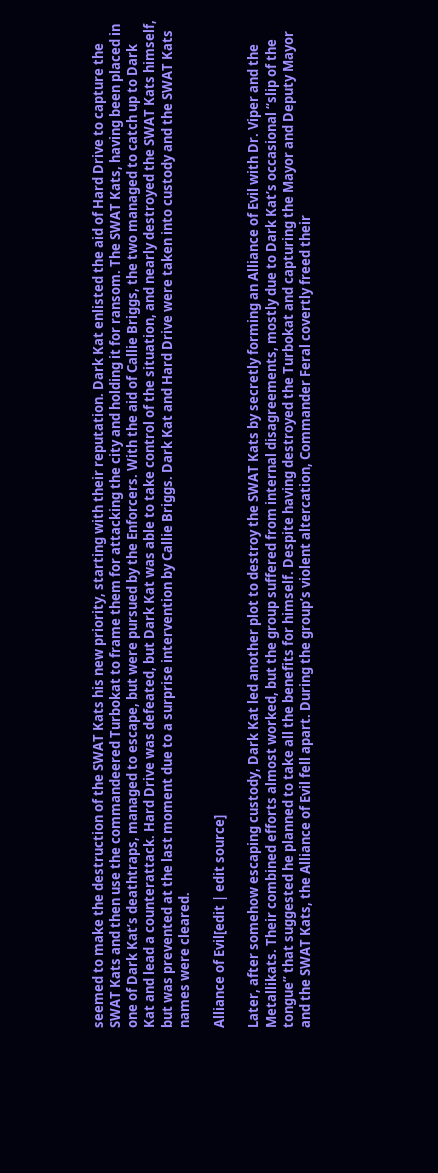seemed to make the destruction of the SWAT Kats his new priority, starting with their reputation. Dark Kat enlisted the aid of Hard Drive to capture the SWAT Kats and then use the commandeered Turbokat to frame them for attacking the city and holding it for ransom. The SWAT Kats, having been placed in one of Dark Kat’s deathtraps, managed to escape, but were pursued by the Enforcers. With the aid of Callie Briggs, the two managed to catch up to Dark Kat and lead a counterattack. Hard Drive was defeated, but Dark Kat was able to take control of the situation, and nearly destroyed the SWAT Kats himself, but was prevented at the last moment due to a surprise intervention by Callie Briggs. Dark Kat and Hard Drive were taken into custody and the SWAT Kats names were cleared.

Alliance of Evil[edit | edit source]

Later, after somehow escaping custody, Dark Kat led another plot to destroy the SWAT Kats by secretly forming an Alliance of Evil with Dr. Viper and the Metallikats. Their combined efforts almost worked, but the group suffered from internal disagreements, mostly due to Dark Kat’s occasional “slip of the tongue” that suggested he planned to take all the benefits for himself. Despite having destroyed the Turbokat and capturing the Mayor and Deputy Mayor and the SWAT Kats, the Alliance of Evil fell apart. During the group’s violent altercation, Commander Feral covertly freed their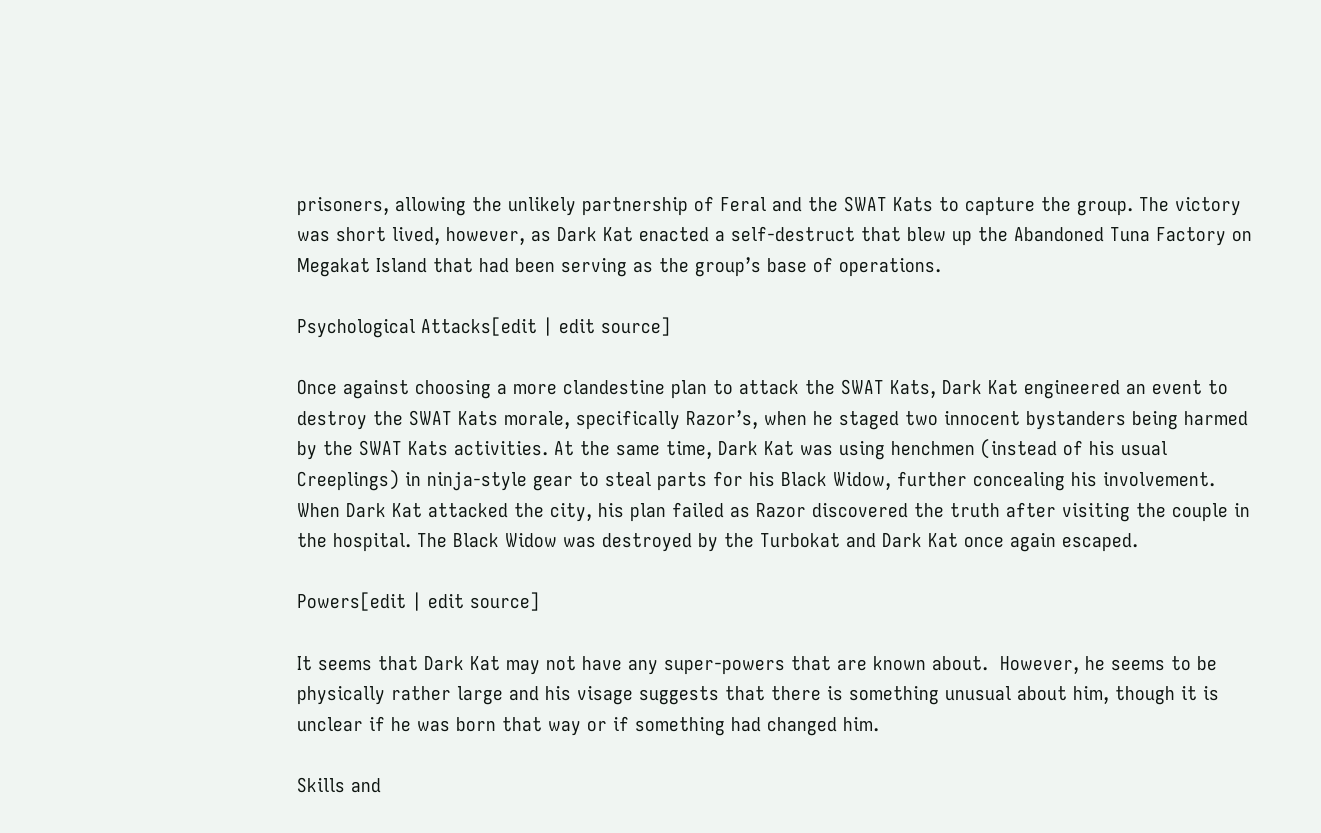prisoners, allowing the unlikely partnership of Feral and the SWAT Kats to capture the group. The victory was short lived, however, as Dark Kat enacted a self-destruct that blew up the Abandoned Tuna Factory on Megakat Island that had been serving as the group’s base of operations.

Psychological Attacks[edit | edit source]

Once against choosing a more clandestine plan to attack the SWAT Kats, Dark Kat engineered an event to destroy the SWAT Kats morale, specifically Razor’s, when he staged two innocent bystanders being harmed by the SWAT Kats activities. At the same time, Dark Kat was using henchmen (instead of his usual Creeplings) in ninja-style gear to steal parts for his Black Widow, further concealing his involvement. When Dark Kat attacked the city, his plan failed as Razor discovered the truth after visiting the couple in the hospital. The Black Widow was destroyed by the Turbokat and Dark Kat once again escaped.

Powers[edit | edit source]

It seems that Dark Kat may not have any super-powers that are known about.  However, he seems to be physically rather large and his visage suggests that there is something unusual about him, though it is unclear if he was born that way or if something had changed him.

Skills and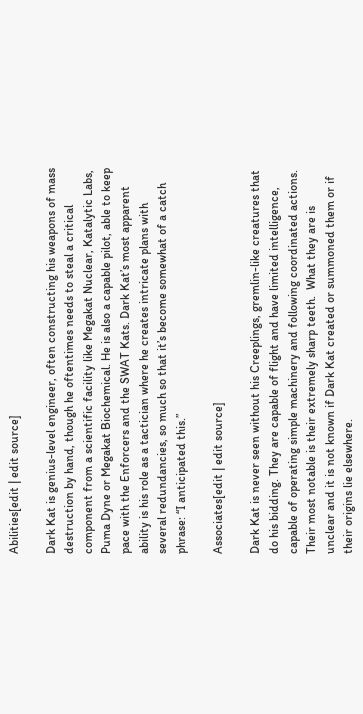Abilities[edit | edit source]

Dark Kat is genius-level engineer, often constructing his weapons of mass destruction by hand, though he oftentimes needs to steal a critical component from a scientific facility like Megakat Nuclear, Katalytic Labs, Puma Dyne or Megakat Biochemical. He is also a capable pilot, able to keep pace with the Enforcers and the SWAT Kats. Dark Kat’s most apparent ability is his role as a tactician where he creates intricate plans with several redundancies, so much so that it’s become somewhat of a catch phrase: “I anticipated this.”

Associates[edit | edit source]

Dark Kat is never seen without his Creeplings, gremlin-like creatures that do his bidding. They are capable of flight and have limited intelligence, capable of operating simple machinery and following coordinated actions. Their most notable is their extremely sharp teeth.  What they are is unclear and it is not known if Dark Kat created or summoned them or if their origins lie elsewhere.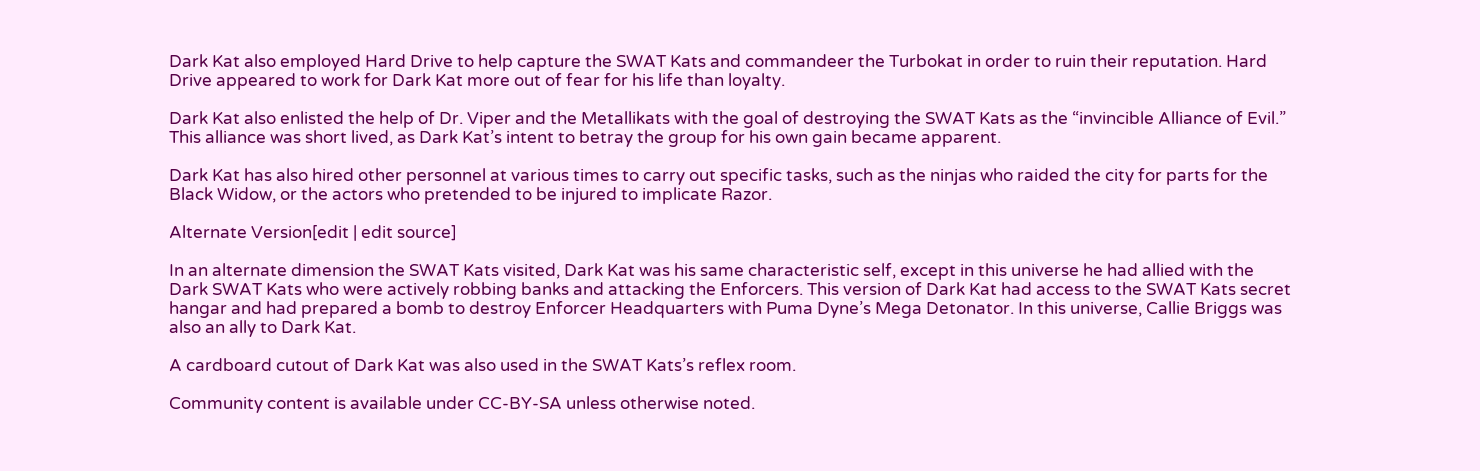Dark Kat also employed Hard Drive to help capture the SWAT Kats and commandeer the Turbokat in order to ruin their reputation. Hard Drive appeared to work for Dark Kat more out of fear for his life than loyalty.

Dark Kat also enlisted the help of Dr. Viper and the Metallikats with the goal of destroying the SWAT Kats as the “invincible Alliance of Evil.” This alliance was short lived, as Dark Kat’s intent to betray the group for his own gain became apparent.

Dark Kat has also hired other personnel at various times to carry out specific tasks, such as the ninjas who raided the city for parts for the Black Widow, or the actors who pretended to be injured to implicate Razor.

Alternate Version[edit | edit source]

In an alternate dimension the SWAT Kats visited, Dark Kat was his same characteristic self, except in this universe he had allied with the Dark SWAT Kats who were actively robbing banks and attacking the Enforcers. This version of Dark Kat had access to the SWAT Kats secret hangar and had prepared a bomb to destroy Enforcer Headquarters with Puma Dyne’s Mega Detonator. In this universe, Callie Briggs was also an ally to Dark Kat.

A cardboard cutout of Dark Kat was also used in the SWAT Kats’s reflex room.

Community content is available under CC-BY-SA unless otherwise noted.